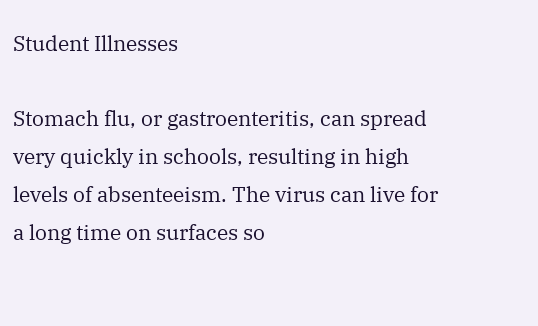Student Illnesses

Stomach flu, or gastroenteritis, can spread very quickly in schools, resulting in high levels of absenteeism. The virus can live for a long time on surfaces so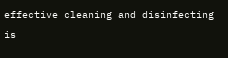effective cleaning and disinfecting is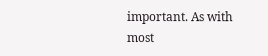important. As with most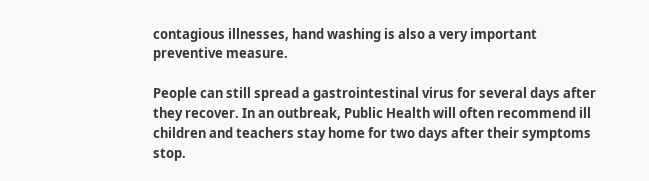contagious illnesses, hand washing is also a very important preventive measure.

People can still spread a gastrointestinal virus for several days after they recover. In an outbreak, Public Health will often recommend ill children and teachers stay home for two days after their symptoms stop.